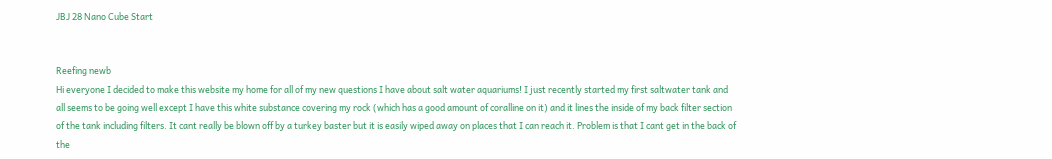JBJ 28 Nano Cube Start


Reefing newb
Hi everyone I decided to make this website my home for all of my new questions I have about salt water aquariums! I just recently started my first saltwater tank and all seems to be going well except I have this white substance covering my rock (which has a good amount of coralline on it) and it lines the inside of my back filter section of the tank including filters. It cant really be blown off by a turkey baster but it is easily wiped away on places that I can reach it. Problem is that I cant get in the back of the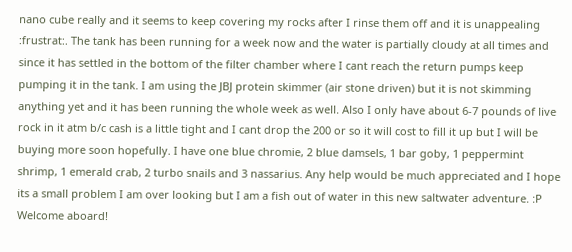nano cube really and it seems to keep covering my rocks after I rinse them off and it is unappealing :frustrat:. The tank has been running for a week now and the water is partially cloudy at all times and since it has settled in the bottom of the filter chamber where I cant reach the return pumps keep pumping it in the tank. I am using the JBJ protein skimmer (air stone driven) but it is not skimming anything yet and it has been running the whole week as well. Also I only have about 6-7 pounds of live rock in it atm b/c cash is a little tight and I cant drop the 200 or so it will cost to fill it up but I will be buying more soon hopefully. I have one blue chromie, 2 blue damsels, 1 bar goby, 1 peppermint shrimp, 1 emerald crab, 2 turbo snails and 3 nassarius. Any help would be much appreciated and I hope its a small problem I am over looking but I am a fish out of water in this new saltwater adventure. :P
Welcome aboard!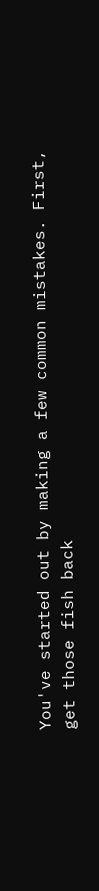You've started out by making a few common mistakes. First, get those fish back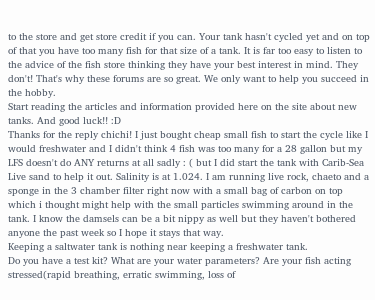to the store and get store credit if you can. Your tank hasn't cycled yet and on top of that you have too many fish for that size of a tank. It is far too easy to listen to the advice of the fish store thinking they have your best interest in mind. They don't! That's why these forums are so great. We only want to help you succeed in the hobby.
Start reading the articles and information provided here on the site about new tanks. And good luck!! :D
Thanks for the reply chichi! I just bought cheap small fish to start the cycle like I would freshwater and I didn't think 4 fish was too many for a 28 gallon but my LFS doesn't do ANY returns at all sadly : ( but I did start the tank with Carib-Sea Live sand to help it out. Salinity is at 1.024. I am running live rock, chaeto and a sponge in the 3 chamber filter right now with a small bag of carbon on top which i thought might help with the small particles swimming around in the tank. I know the damsels can be a bit nippy as well but they haven't bothered anyone the past week so I hope it stays that way.
Keeping a saltwater tank is nothing near keeping a freshwater tank.
Do you have a test kit? What are your water parameters? Are your fish acting stressed(rapid breathing, erratic swimming, loss of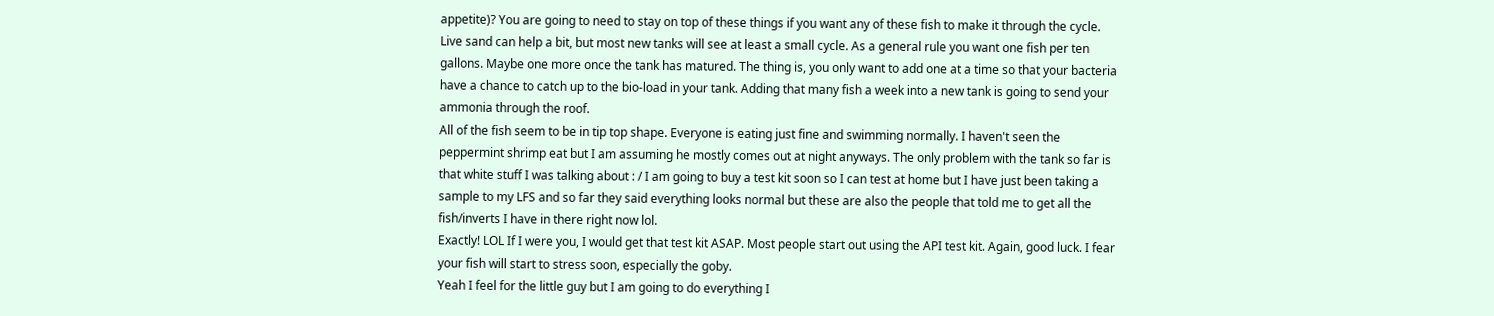appetite)? You are going to need to stay on top of these things if you want any of these fish to make it through the cycle. Live sand can help a bit, but most new tanks will see at least a small cycle. As a general rule you want one fish per ten gallons. Maybe one more once the tank has matured. The thing is, you only want to add one at a time so that your bacteria have a chance to catch up to the bio-load in your tank. Adding that many fish a week into a new tank is going to send your ammonia through the roof.
All of the fish seem to be in tip top shape. Everyone is eating just fine and swimming normally. I haven't seen the peppermint shrimp eat but I am assuming he mostly comes out at night anyways. The only problem with the tank so far is that white stuff I was talking about : / I am going to buy a test kit soon so I can test at home but I have just been taking a sample to my LFS and so far they said everything looks normal but these are also the people that told me to get all the fish/inverts I have in there right now lol.
Exactly! LOL If I were you, I would get that test kit ASAP. Most people start out using the API test kit. Again, good luck. I fear your fish will start to stress soon, especially the goby.
Yeah I feel for the little guy but I am going to do everything I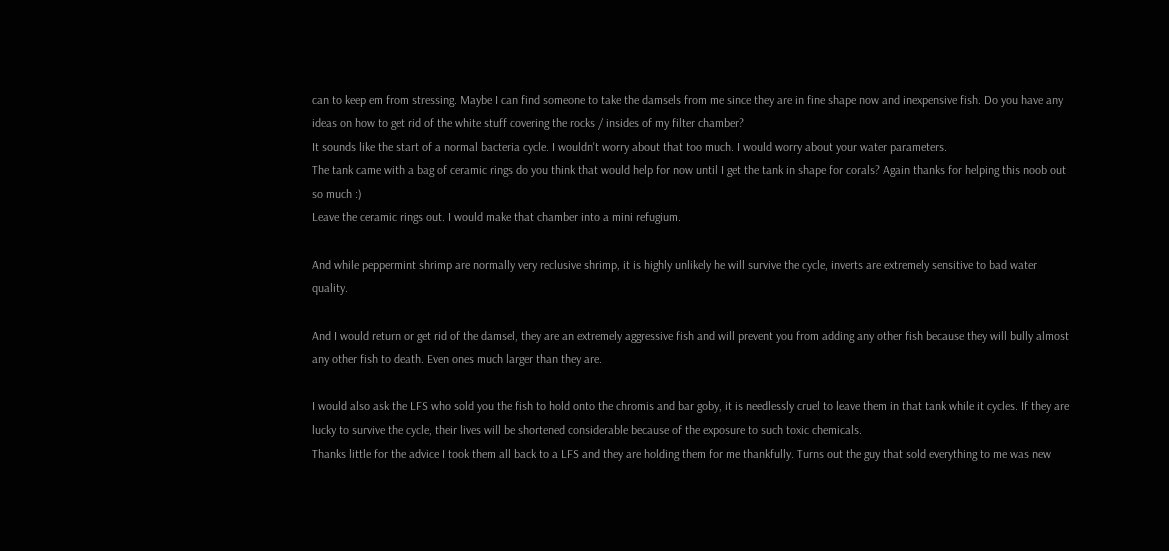can to keep em from stressing. Maybe I can find someone to take the damsels from me since they are in fine shape now and inexpensive fish. Do you have any ideas on how to get rid of the white stuff covering the rocks / insides of my filter chamber?
It sounds like the start of a normal bacteria cycle. I wouldn't worry about that too much. I would worry about your water parameters.
The tank came with a bag of ceramic rings do you think that would help for now until I get the tank in shape for corals? Again thanks for helping this noob out so much :)
Leave the ceramic rings out. I would make that chamber into a mini refugium.

And while peppermint shrimp are normally very reclusive shrimp, it is highly unlikely he will survive the cycle, inverts are extremely sensitive to bad water quality.

And I would return or get rid of the damsel, they are an extremely aggressive fish and will prevent you from adding any other fish because they will bully almost any other fish to death. Even ones much larger than they are.

I would also ask the LFS who sold you the fish to hold onto the chromis and bar goby, it is needlessly cruel to leave them in that tank while it cycles. If they are lucky to survive the cycle, their lives will be shortened considerable because of the exposure to such toxic chemicals.
Thanks little for the advice I took them all back to a LFS and they are holding them for me thankfully. Turns out the guy that sold everything to me was new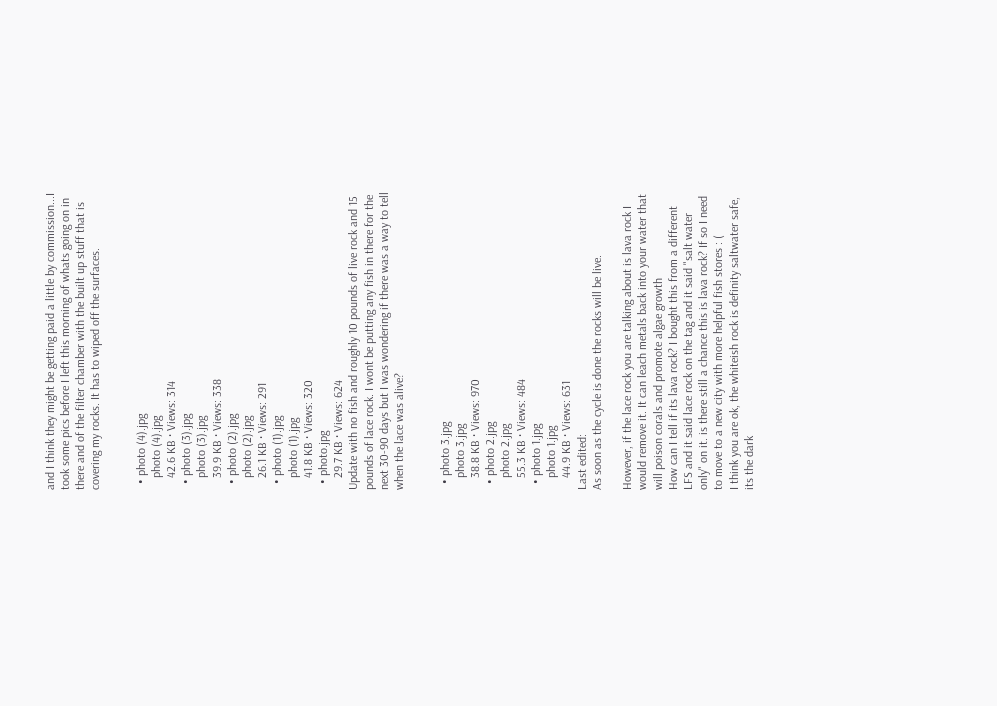and I think they might be getting paid a little by commission...I took some pics before I left this morning of whats going on in there and of the filter chamber with the built up stuff that is covering my rocks. It has to wiped off the surfaces.


  • photo (4).jpg
    photo (4).jpg
    42.6 KB · Views: 314
  • photo (3).jpg
    photo (3).jpg
    39.9 KB · Views: 338
  • photo (2).jpg
    photo (2).jpg
    26.1 KB · Views: 291
  • photo (1).jpg
    photo (1).jpg
    41.8 KB · Views: 320
  • photo.jpg
    29.7 KB · Views: 624
Update with no fish and roughly 10 pounds of live rock and 15 pounds of lace rock. I wont be putting any fish in there for the next 30-90 days but I was wondering if there was a way to tell when the lace was alive?


  • photo 3.jpg
    photo 3.jpg
    38.8 KB · Views: 970
  • photo 2.jpg
    photo 2.jpg
    55.3 KB · Views: 484
  • photo 1.jpg
    photo 1.jpg
    44.9 KB · Views: 631
Last edited:
As soon as the cycle is done the rocks will be live.

However, if the lace rock you are talking about is lava rock I would remove it. It can leach metals back into your water that will poison corals and promote algae growth
How can I tell if its lava rock? I bought this from a different LFS and it said lace rock on the tag and it said "salt water only" on it. is there still a chance this is lava rock? If so I need to move to a new city with more helpful fish stores : (
I think you are ok, the whiteish rock is definity saltwater safe, its the dark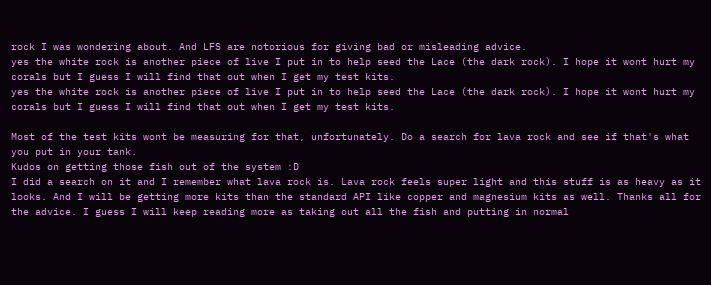rock I was wondering about. And LFS are notorious for giving bad or misleading advice.
yes the white rock is another piece of live I put in to help seed the Lace (the dark rock). I hope it wont hurt my corals but I guess I will find that out when I get my test kits.
yes the white rock is another piece of live I put in to help seed the Lace (the dark rock). I hope it wont hurt my corals but I guess I will find that out when I get my test kits.

Most of the test kits wont be measuring for that, unfortunately. Do a search for lava rock and see if that's what you put in your tank.
Kudos on getting those fish out of the system :D
I did a search on it and I remember what lava rock is. Lava rock feels super light and this stuff is as heavy as it looks. And I will be getting more kits than the standard API like copper and magnesium kits as well. Thanks all for the advice. I guess I will keep reading more as taking out all the fish and putting in normal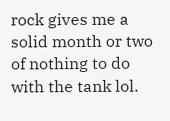rock gives me a solid month or two of nothing to do with the tank lol.